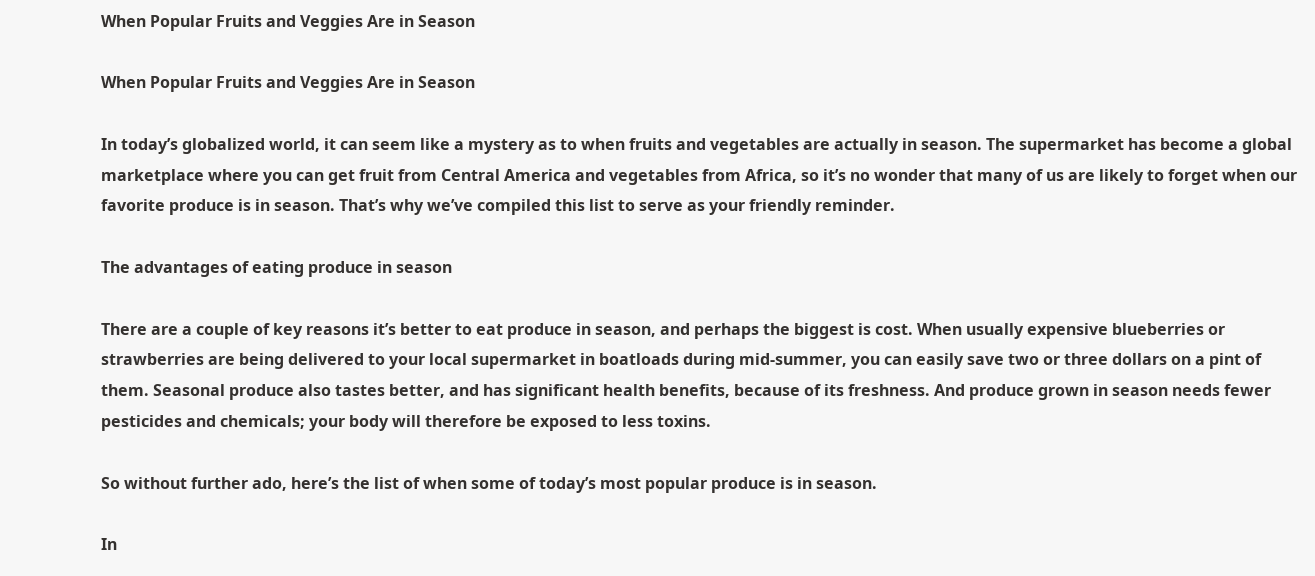When Popular Fruits and Veggies Are in Season

When Popular Fruits and Veggies Are in Season

In today’s globalized world, it can seem like a mystery as to when fruits and vegetables are actually in season. The supermarket has become a global marketplace where you can get fruit from Central America and vegetables from Africa, so it’s no wonder that many of us are likely to forget when our favorite produce is in season. That’s why we’ve compiled this list to serve as your friendly reminder.

The advantages of eating produce in season

There are a couple of key reasons it’s better to eat produce in season, and perhaps the biggest is cost. When usually expensive blueberries or strawberries are being delivered to your local supermarket in boatloads during mid-summer, you can easily save two or three dollars on a pint of them. Seasonal produce also tastes better, and has significant health benefits, because of its freshness. And produce grown in season needs fewer pesticides and chemicals; your body will therefore be exposed to less toxins.

So without further ado, here’s the list of when some of today’s most popular produce is in season.

In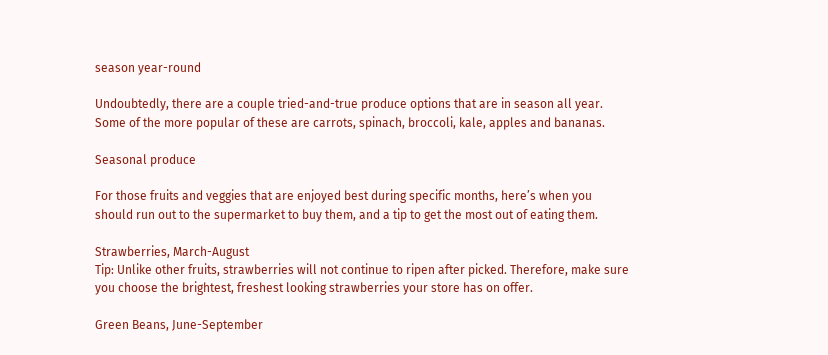season year-round

Undoubtedly, there are a couple tried-and-true produce options that are in season all year. Some of the more popular of these are carrots, spinach, broccoli, kale, apples and bananas.

Seasonal produce

For those fruits and veggies that are enjoyed best during specific months, here’s when you should run out to the supermarket to buy them, and a tip to get the most out of eating them.

Strawberries, March-August
Tip: Unlike other fruits, strawberries will not continue to ripen after picked. Therefore, make sure you choose the brightest, freshest looking strawberries your store has on offer.

Green Beans, June-September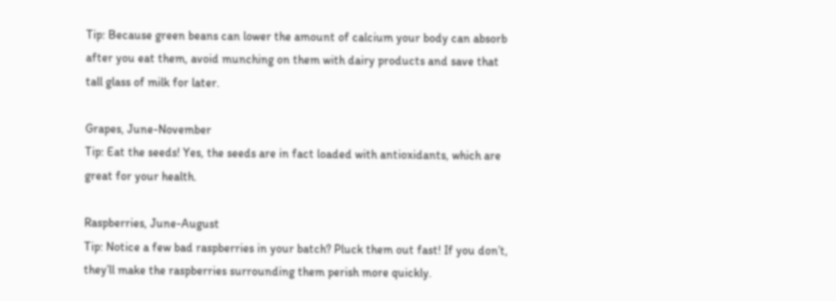Tip: Because green beans can lower the amount of calcium your body can absorb after you eat them, avoid munching on them with dairy products and save that tall glass of milk for later.

Grapes, June-November
Tip: Eat the seeds! Yes, the seeds are in fact loaded with antioxidants, which are great for your health.

Raspberries, June-August
Tip: Notice a few bad raspberries in your batch? Pluck them out fast! If you don’t, they’ll make the raspberries surrounding them perish more quickly.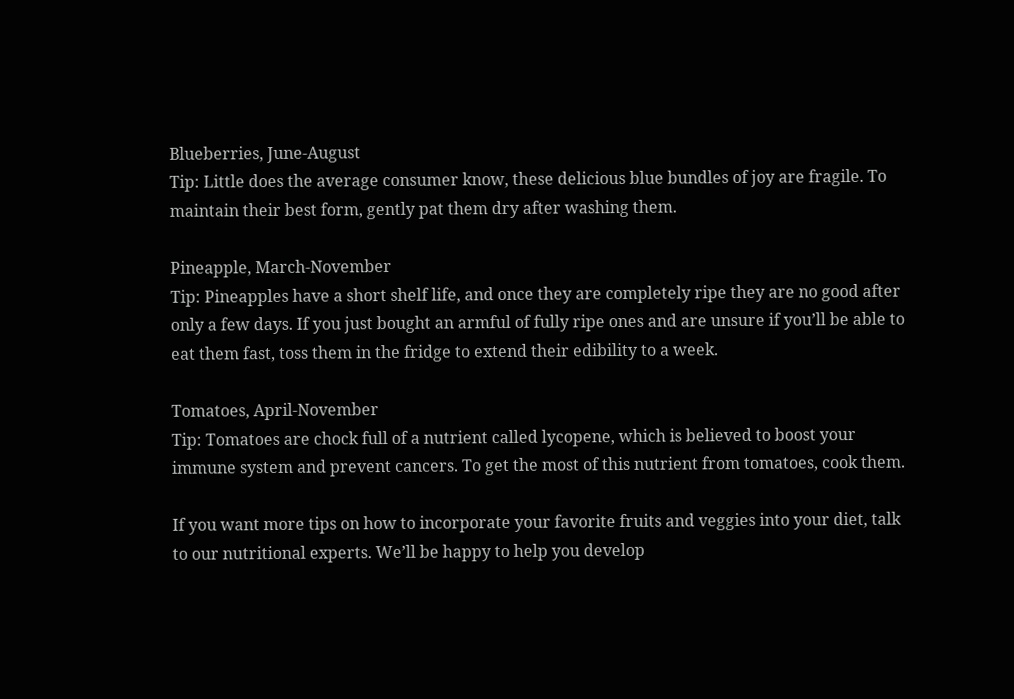Blueberries, June-August
Tip: Little does the average consumer know, these delicious blue bundles of joy are fragile. To maintain their best form, gently pat them dry after washing them.

Pineapple, March-November
Tip: Pineapples have a short shelf life, and once they are completely ripe they are no good after only a few days. If you just bought an armful of fully ripe ones and are unsure if you’ll be able to eat them fast, toss them in the fridge to extend their edibility to a week.

Tomatoes, April-November
Tip: Tomatoes are chock full of a nutrient called lycopene, which is believed to boost your immune system and prevent cancers. To get the most of this nutrient from tomatoes, cook them.

If you want more tips on how to incorporate your favorite fruits and veggies into your diet, talk to our nutritional experts. We’ll be happy to help you develop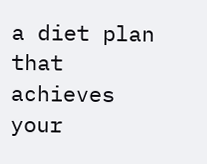a diet plan that achieves your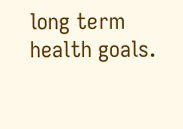long term health goals.